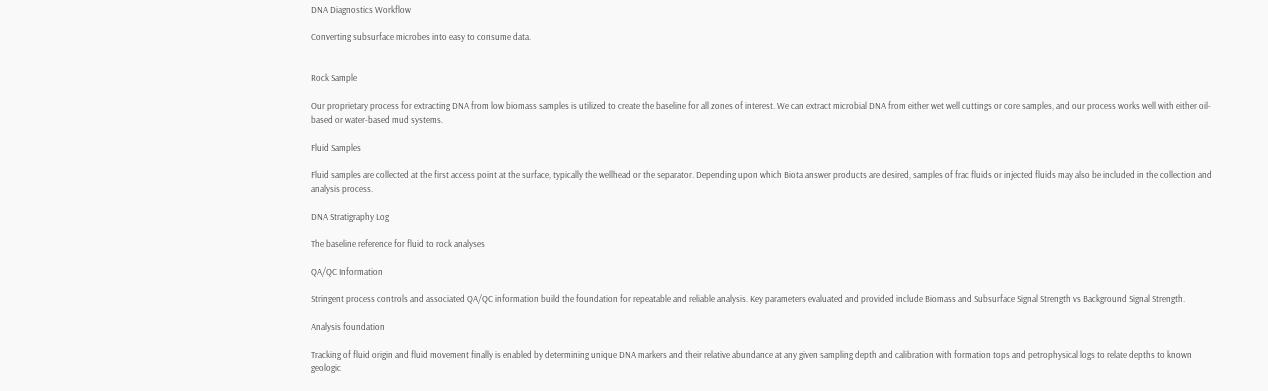DNA Diagnostics Workflow

Converting subsurface microbes into easy to consume data.


Rock Sample

Our proprietary process for extracting DNA from low biomass samples is utilized to create the baseline for all zones of interest. We can extract microbial DNA from either wet well cuttings or core samples, and our process works well with either oil-based or water-based mud systems.

Fluid Samples

Fluid samples are collected at the first access point at the surface, typically the wellhead or the separator. Depending upon which Biota answer products are desired, samples of frac fluids or injected fluids may also be included in the collection and analysis process.

DNA Stratigraphy Log

The baseline reference for fluid to rock analyses

QA/QC Information

Stringent process controls and associated QA/QC information build the foundation for repeatable and reliable analysis. Key parameters evaluated and provided include Biomass and Subsurface Signal Strength vs Background Signal Strength.

Analysis foundation

Tracking of fluid origin and fluid movement finally is enabled by determining unique DNA markers and their relative abundance at any given sampling depth and calibration with formation tops and petrophysical logs to relate depths to known geologic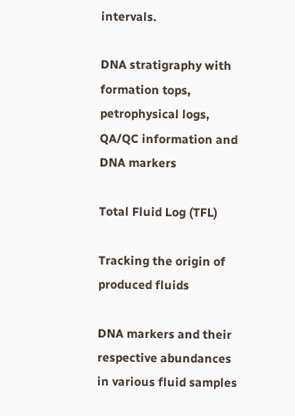intervals.

DNA stratigraphy with formation tops, petrophysical logs, QA/QC information and DNA markers

Total Fluid Log (TFL)

Tracking the origin of produced fluids

DNA markers and their respective abundances in various fluid samples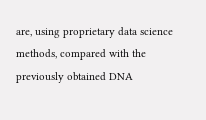are, using proprietary data science methods, compared with the previously obtained DNA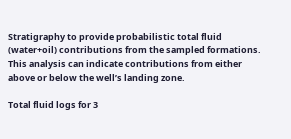Stratigraphy to provide probabilistic total fluid (water+oil) contributions from the sampled formations. This analysis can indicate contributions from either above or below the well’s landing zone.

Total fluid logs for 3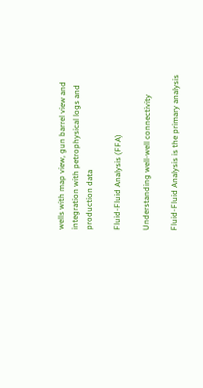wells with map view, gun barrel view and integration with petrophysical logs and production data

Fluid-Fluid Analysis (FFA)

Understanding well-well connectivity

Fluid-Fluid Analysis is the primary analysis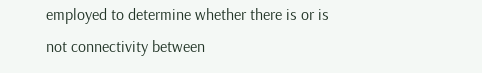employed to determine whether there is or is not connectivity between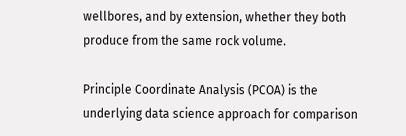wellbores, and by extension, whether they both produce from the same rock volume.

Principle Coordinate Analysis (PCOA) is the underlying data science approach for comparison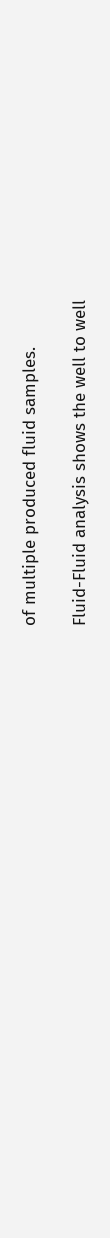of multiple produced fluid samples.

Fluid-Fluid analysis shows the well to well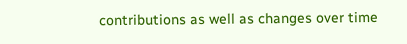contributions as well as changes over time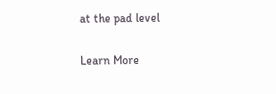at the pad level

Learn More